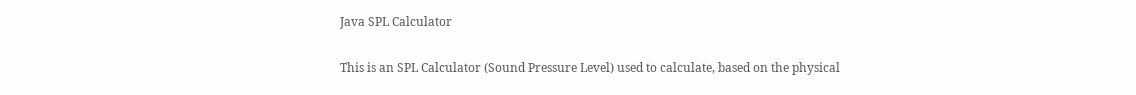Java SPL Calculator

This is an SPL Calculator (Sound Pressure Level) used to calculate, based on the physical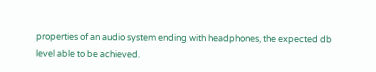properties of an audio system ending with headphones, the expected db level able to be achieved.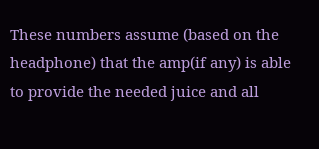These numbers assume (based on the headphone) that the amp(if any) is able to provide the needed juice and all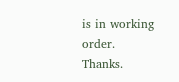is in working order. Thanks.